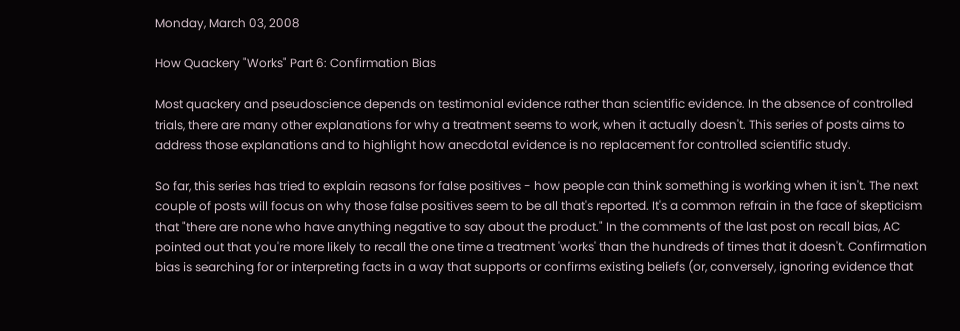Monday, March 03, 2008

How Quackery "Works" Part 6: Confirmation Bias

Most quackery and pseudoscience depends on testimonial evidence rather than scientific evidence. In the absence of controlled trials, there are many other explanations for why a treatment seems to work, when it actually doesn't. This series of posts aims to address those explanations and to highlight how anecdotal evidence is no replacement for controlled scientific study.

So far, this series has tried to explain reasons for false positives - how people can think something is working when it isn't. The next couple of posts will focus on why those false positives seem to be all that's reported. It's a common refrain in the face of skepticism that "there are none who have anything negative to say about the product." In the comments of the last post on recall bias, AC pointed out that you're more likely to recall the one time a treatment 'works' than the hundreds of times that it doesn't. Confirmation bias is searching for or interpreting facts in a way that supports or confirms existing beliefs (or, conversely, ignoring evidence that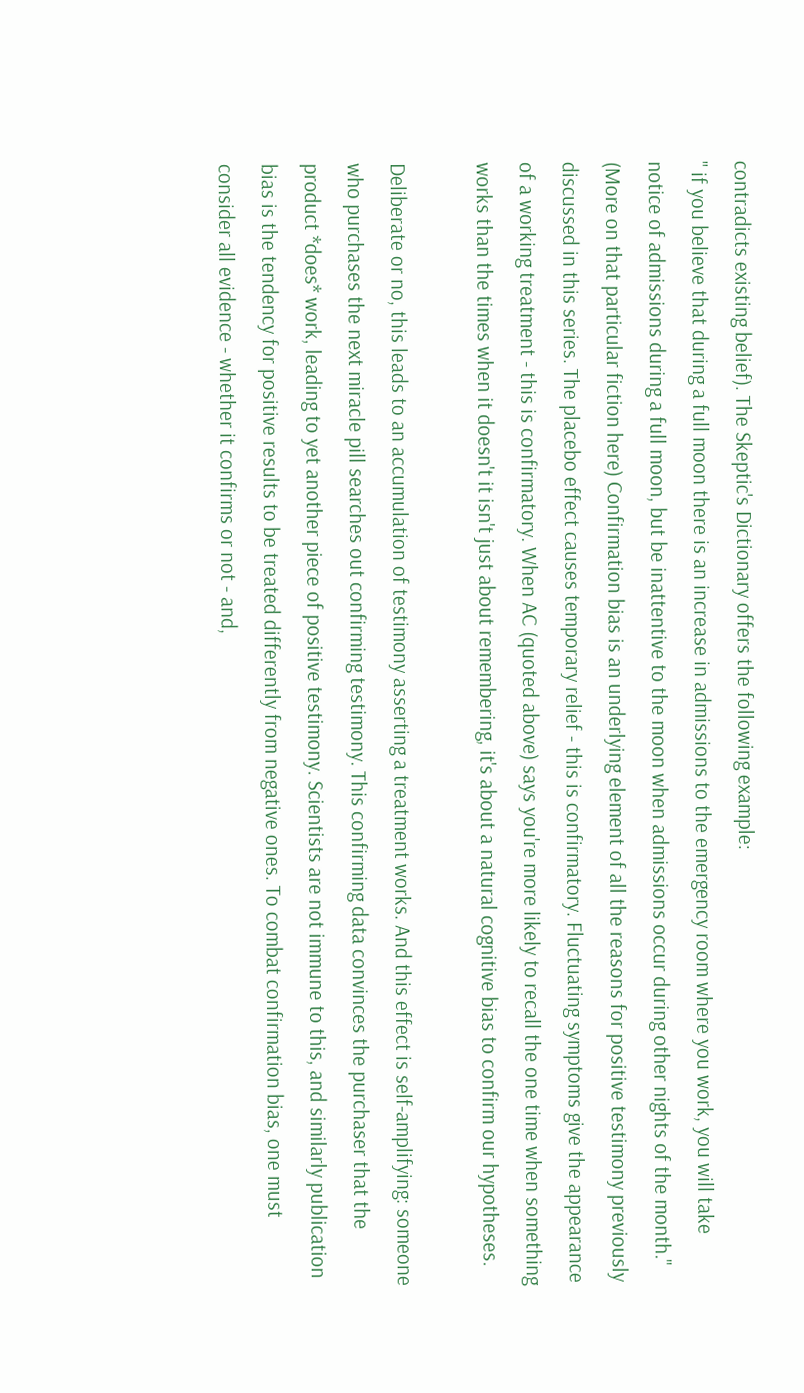contradicts existing belief). The Skeptic's Dictionary offers the following example:
" if you believe that during a full moon there is an increase in admissions to the emergency room where you work, you will take notice of admissions during a full moon, but be inattentive to the moon when admissions occur during other nights of the month."
(More on that particular fiction here) Confirmation bias is an underlying element of all the reasons for positive testimony previously discussed in this series. The placebo effect causes temporary relief - this is confirmatory. Fluctuating symptoms give the appearance of a working treatment - this is confirmatory. When AC (quoted above) says you're more likely to recall the one time when something works than the times when it doesn't it isn't just about remembering, it's about a natural cognitive bias to confirm our hypotheses.

Deliberate or no, this leads to an accumulation of testimony asserting a treatment works. And this effect is self-amplifying: someone who purchases the next miracle pill searches out confirming testimony. This confirming data convinces the purchaser that the product *does* work, leading to yet another piece of positive testimony. Scientists are not immune to this, and similarly publication bias is the tendency for positive results to be treated differently from negative ones. To combat confirmation bias, one must consider all evidence - whether it confirms or not - and,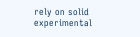rely on solid experimental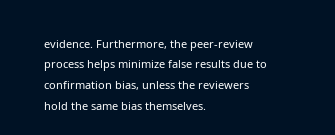evidence. Furthermore, the peer-review process helps minimize false results due to confirmation bias, unless the reviewers hold the same bias themselves.